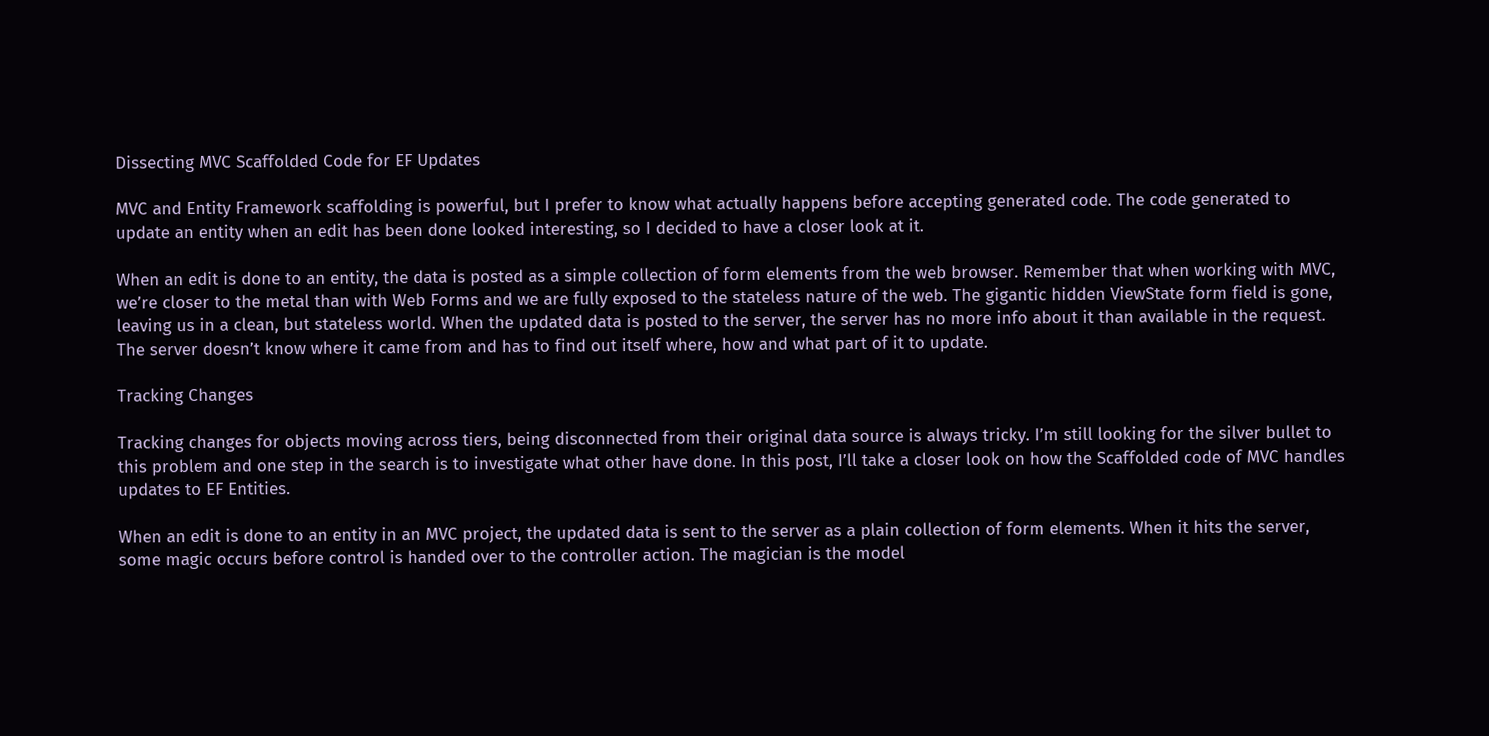Dissecting MVC Scaffolded Code for EF Updates

MVC and Entity Framework scaffolding is powerful, but I prefer to know what actually happens before accepting generated code. The code generated to update an entity when an edit has been done looked interesting, so I decided to have a closer look at it.

When an edit is done to an entity, the data is posted as a simple collection of form elements from the web browser. Remember that when working with MVC, we’re closer to the metal than with Web Forms and we are fully exposed to the stateless nature of the web. The gigantic hidden ViewState form field is gone, leaving us in a clean, but stateless world. When the updated data is posted to the server, the server has no more info about it than available in the request. The server doesn’t know where it came from and has to find out itself where, how and what part of it to update.

Tracking Changes

Tracking changes for objects moving across tiers, being disconnected from their original data source is always tricky. I’m still looking for the silver bullet to this problem and one step in the search is to investigate what other have done. In this post, I’ll take a closer look on how the Scaffolded code of MVC handles updates to EF Entities.

When an edit is done to an entity in an MVC project, the updated data is sent to the server as a plain collection of form elements. When it hits the server, some magic occurs before control is handed over to the controller action. The magician is the model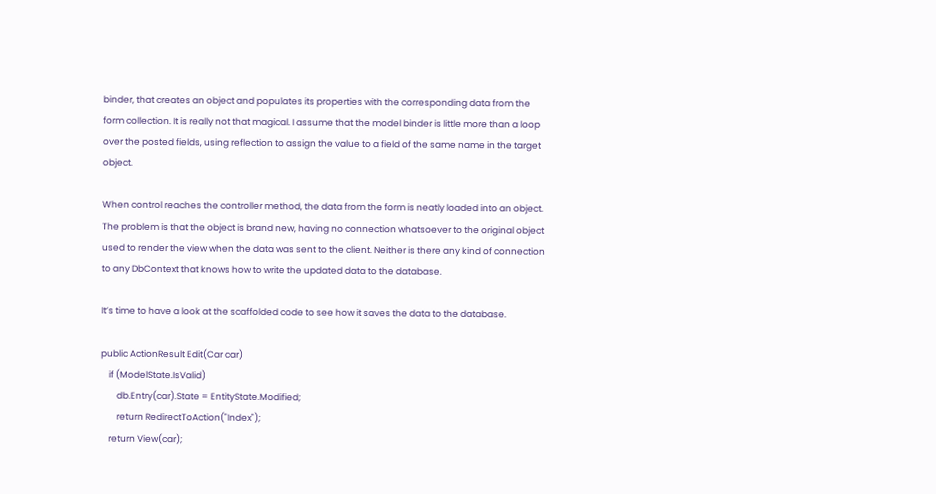binder, that creates an object and populates its properties with the corresponding data from the form collection. It is really not that magical. I assume that the model binder is little more than a loop over the posted fields, using reflection to assign the value to a field of the same name in the target object.

When control reaches the controller method, the data from the form is neatly loaded into an object. The problem is that the object is brand new, having no connection whatsoever to the original object used to render the view when the data was sent to the client. Neither is there any kind of connection to any DbContext that knows how to write the updated data to the database.

It’s time to have a look at the scaffolded code to see how it saves the data to the database.

public ActionResult Edit(Car car)
    if (ModelState.IsValid)
        db.Entry(car).State = EntityState.Modified;
        return RedirectToAction("Index");
    return View(car);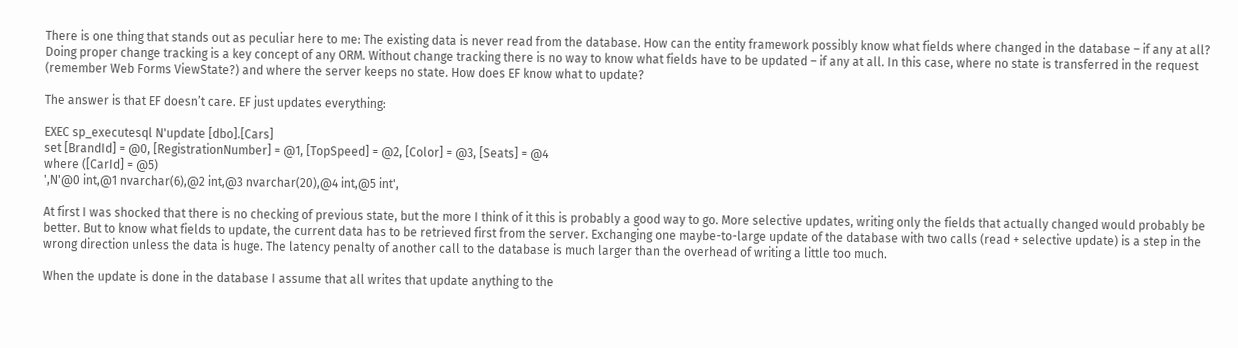There is one thing that stands out as peculiar here to me: The existing data is never read from the database. How can the entity framework possibly know what fields where changed in the database – if any at all? Doing proper change tracking is a key concept of any ORM. Without change tracking there is no way to know what fields have to be updated – if any at all. In this case, where no state is transferred in the request (remember Web Forms ViewState?) and where the server keeps no state. How does EF know what to update?

The answer is that EF doesn’t care. EF just updates everything:

EXEC sp_executesql N'update [dbo].[Cars]
set [BrandId] = @0, [RegistrationNumber] = @1, [TopSpeed] = @2, [Color] = @3, [Seats] = @4
where ([CarId] = @5)
',N'@0 int,@1 nvarchar(6),@2 int,@3 nvarchar(20),@4 int,@5 int',

At first I was shocked that there is no checking of previous state, but the more I think of it this is probably a good way to go. More selective updates, writing only the fields that actually changed would probably be better. But to know what fields to update, the current data has to be retrieved first from the server. Exchanging one maybe-to-large update of the database with two calls (read + selective update) is a step in the wrong direction unless the data is huge. The latency penalty of another call to the database is much larger than the overhead of writing a little too much.

When the update is done in the database I assume that all writes that update anything to the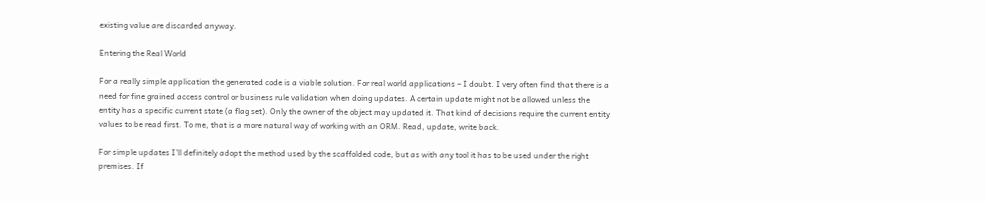existing value are discarded anyway.

Entering the Real World

For a really simple application the generated code is a viable solution. For real world applications – I doubt. I very often find that there is a need for fine grained access control or business rule validation when doing updates. A certain update might not be allowed unless the entity has a specific current state (a flag set). Only the owner of the object may updated it. That kind of decisions require the current entity values to be read first. To me, that is a more natural way of working with an ORM. Read, update, write back.

For simple updates I’ll definitely adopt the method used by the scaffolded code, but as with any tool it has to be used under the right premises. If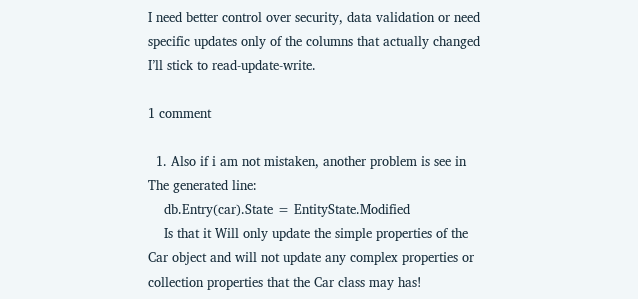I need better control over security, data validation or need specific updates only of the columns that actually changed I’ll stick to read-update-write.

1 comment

  1. Also if i am not mistaken, another problem is see in The generated line:
    db.Entry(car).State = EntityState.Modified
    Is that it Will only update the simple properties of the Car object and will not update any complex properties or collection properties that the Car class may has!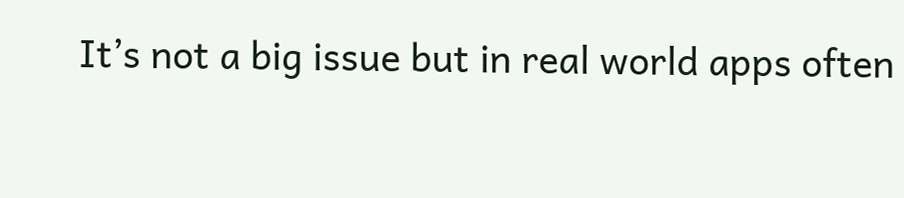It’s not a big issue but in real world apps often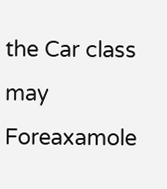the Car class may Foreaxamole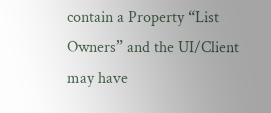contain a Property “List Owners” and the UI/Client may have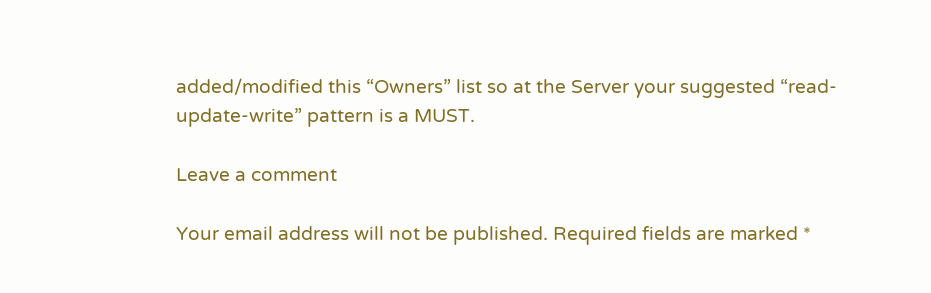added/modified this “Owners” list so at the Server your suggested “read-update-write” pattern is a MUST.

Leave a comment

Your email address will not be published. Required fields are marked *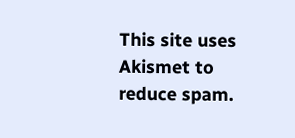This site uses Akismet to reduce spam.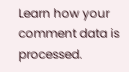Learn how your comment data is processed.